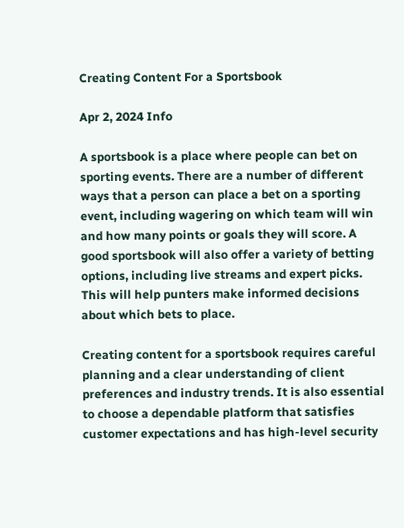Creating Content For a Sportsbook

Apr 2, 2024 Info

A sportsbook is a place where people can bet on sporting events. There are a number of different ways that a person can place a bet on a sporting event, including wagering on which team will win and how many points or goals they will score. A good sportsbook will also offer a variety of betting options, including live streams and expert picks. This will help punters make informed decisions about which bets to place.

Creating content for a sportsbook requires careful planning and a clear understanding of client preferences and industry trends. It is also essential to choose a dependable platform that satisfies customer expectations and has high-level security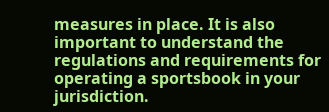measures in place. It is also important to understand the regulations and requirements for operating a sportsbook in your jurisdiction.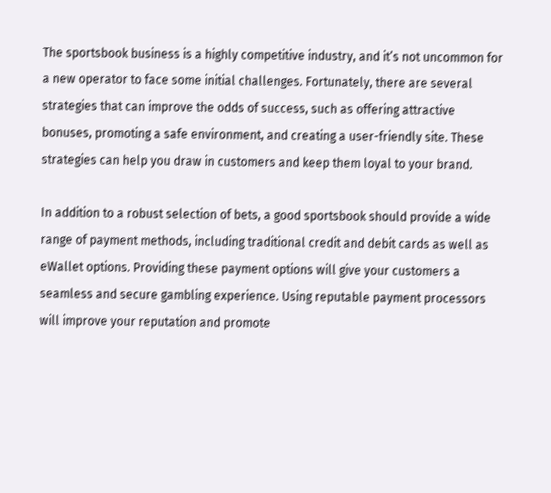The sportsbook business is a highly competitive industry, and it’s not uncommon for a new operator to face some initial challenges. Fortunately, there are several strategies that can improve the odds of success, such as offering attractive bonuses, promoting a safe environment, and creating a user-friendly site. These strategies can help you draw in customers and keep them loyal to your brand.

In addition to a robust selection of bets, a good sportsbook should provide a wide range of payment methods, including traditional credit and debit cards as well as eWallet options. Providing these payment options will give your customers a seamless and secure gambling experience. Using reputable payment processors will improve your reputation and promote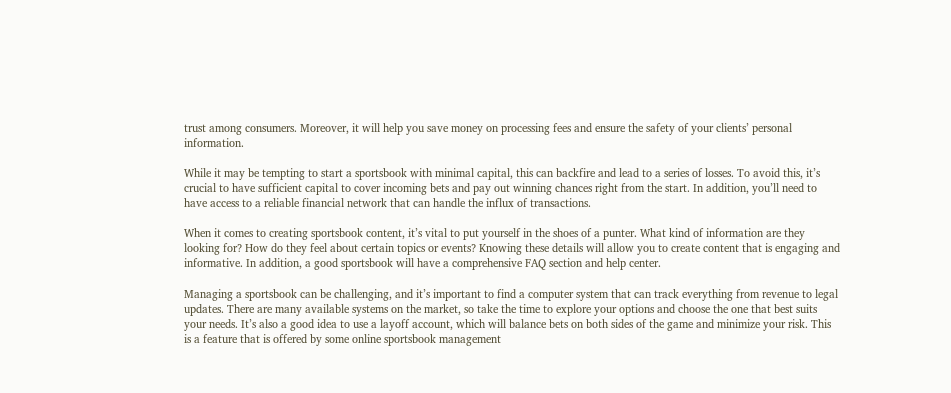trust among consumers. Moreover, it will help you save money on processing fees and ensure the safety of your clients’ personal information.

While it may be tempting to start a sportsbook with minimal capital, this can backfire and lead to a series of losses. To avoid this, it’s crucial to have sufficient capital to cover incoming bets and pay out winning chances right from the start. In addition, you’ll need to have access to a reliable financial network that can handle the influx of transactions.

When it comes to creating sportsbook content, it’s vital to put yourself in the shoes of a punter. What kind of information are they looking for? How do they feel about certain topics or events? Knowing these details will allow you to create content that is engaging and informative. In addition, a good sportsbook will have a comprehensive FAQ section and help center.

Managing a sportsbook can be challenging, and it’s important to find a computer system that can track everything from revenue to legal updates. There are many available systems on the market, so take the time to explore your options and choose the one that best suits your needs. It’s also a good idea to use a layoff account, which will balance bets on both sides of the game and minimize your risk. This is a feature that is offered by some online sportsbook management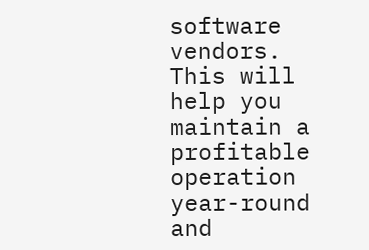software vendors. This will help you maintain a profitable operation year-round and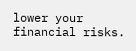lower your financial risks.